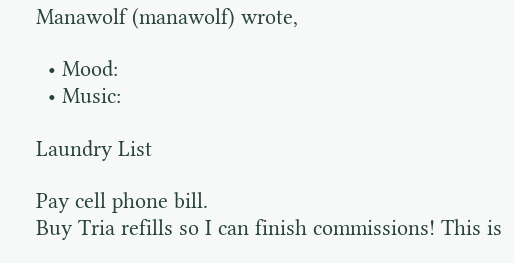Manawolf (manawolf) wrote,

  • Mood:
  • Music:

Laundry List

Pay cell phone bill.
Buy Tria refills so I can finish commissions! This is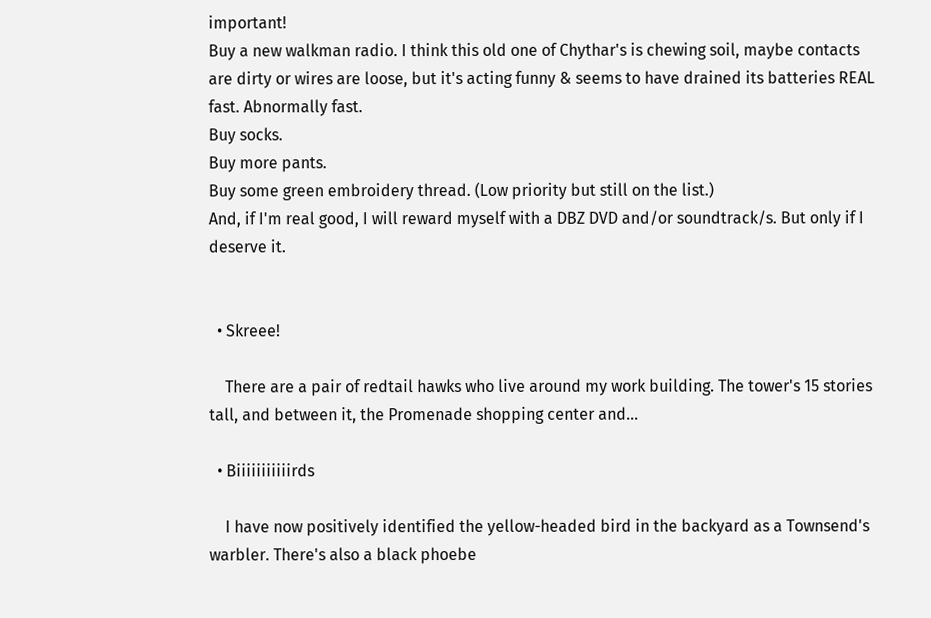important!
Buy a new walkman radio. I think this old one of Chythar's is chewing soil, maybe contacts are dirty or wires are loose, but it's acting funny & seems to have drained its batteries REAL fast. Abnormally fast.
Buy socks.
Buy more pants.
Buy some green embroidery thread. (Low priority but still on the list.)
And, if I'm real good, I will reward myself with a DBZ DVD and/or soundtrack/s. But only if I deserve it.


  • Skreee!

    There are a pair of redtail hawks who live around my work building. The tower's 15 stories tall, and between it, the Promenade shopping center and…

  • Biiiiiiiiiiirds

    I have now positively identified the yellow-headed bird in the backyard as a Townsend's warbler. There's also a black phoebe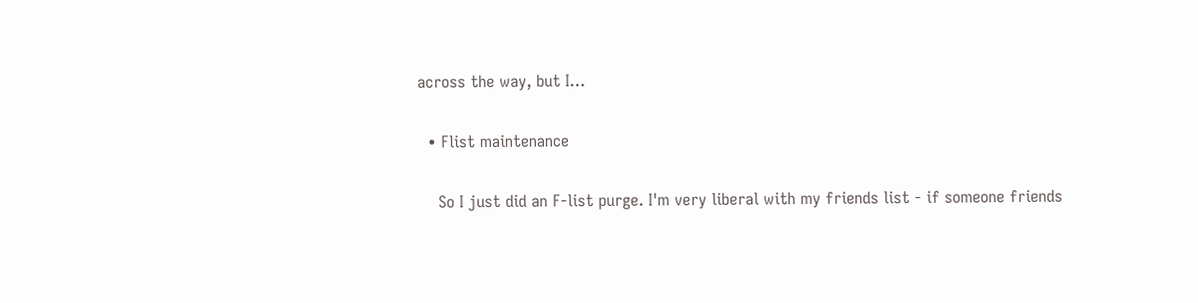across the way, but I…

  • Flist maintenance

    So I just did an F-list purge. I'm very liberal with my friends list - if someone friends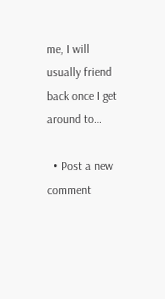me, I will usually friend back once I get around to…

  • Post a new comment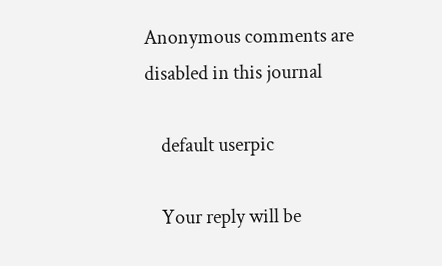Anonymous comments are disabled in this journal

    default userpic

    Your reply will be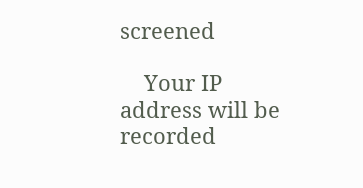screened

    Your IP address will be recorded